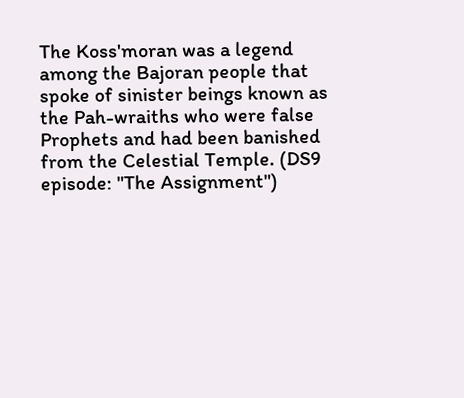The Koss'moran was a legend among the Bajoran people that spoke of sinister beings known as the Pah-wraiths who were false Prophets and had been banished from the Celestial Temple. (DS9 episode: "The Assignment")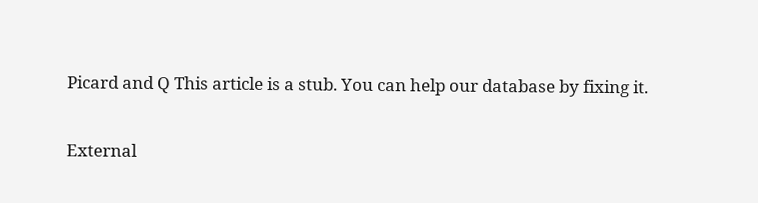Picard and Q This article is a stub. You can help our database by fixing it.

External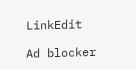LinkEdit

Ad blocker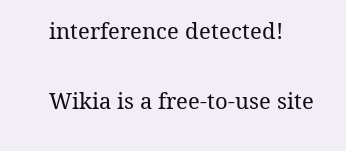interference detected!

Wikia is a free-to-use site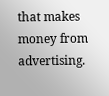that makes money from advertising.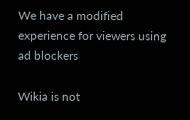We have a modified experience for viewers using ad blockers

Wikia is not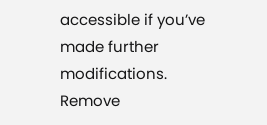accessible if you’ve made further modifications. Remove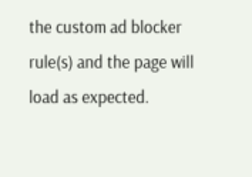the custom ad blocker rule(s) and the page will load as expected.